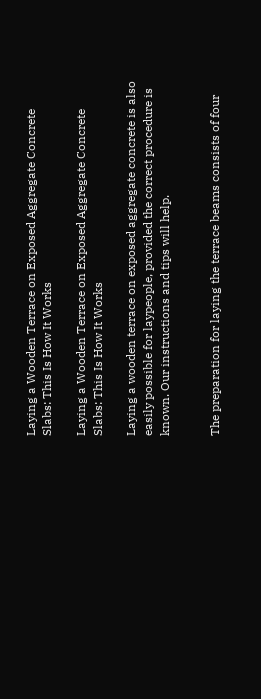Laying a Wooden Terrace on Exposed Aggregate Concrete Slabs: This Is How It Works

Laying a Wooden Terrace on Exposed Aggregate Concrete Slabs: This Is How It Works

Laying a wooden terrace on exposed aggregate concrete is also easily possible for laypeople, provided the correct procedure is known. Our instructions and tips will help.


The preparation for laying the terrace beams consists of four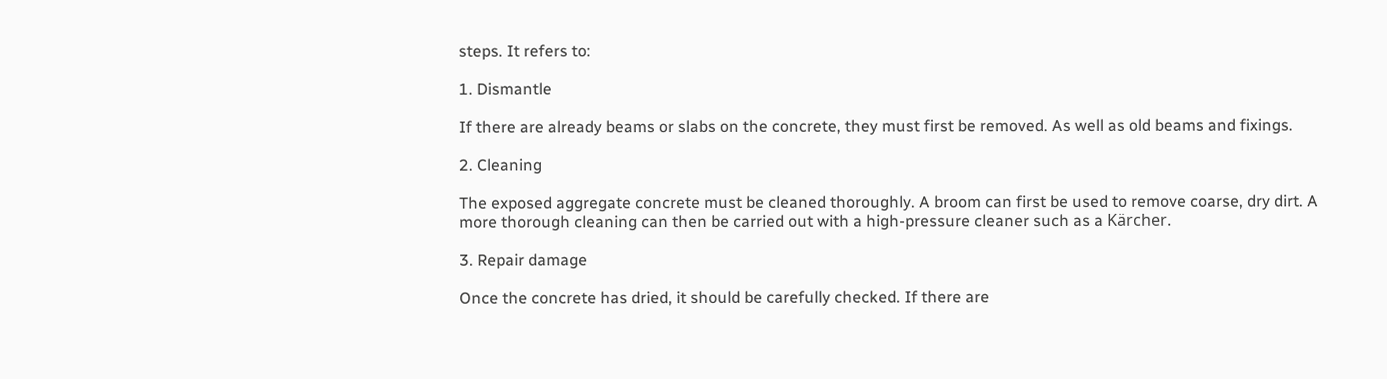steps. It refers to:

1. Dismantle

If there are already beams or slabs on the concrete, they must first be removed. As well as old beams and fixings.

2. Cleaning

The exposed aggregate concrete must be cleaned thoroughly. A broom can first be used to remove coarse, dry dirt. A more thorough cleaning can then be carried out with a high-pressure cleaner such as a Kärcher.

3. Repair damage

Once the concrete has dried, it should be carefully checked. If there are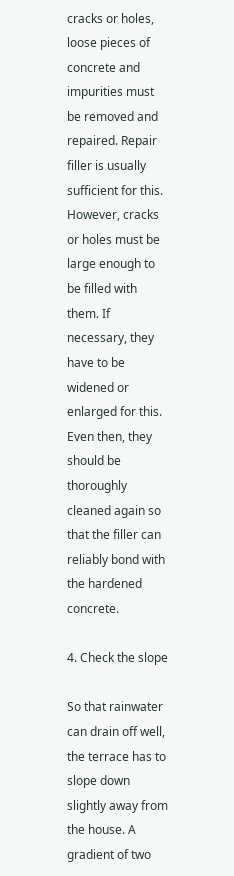cracks or holes, loose pieces of concrete and impurities must be removed and repaired. Repair filler is usually sufficient for this. However, cracks or holes must be large enough to be filled with them. If necessary, they have to be widened or enlarged for this. Even then, they should be thoroughly cleaned again so that the filler can reliably bond with the hardened concrete.

4. Check the slope

So that rainwater can drain off well, the terrace has to slope down slightly away from the house. A gradient of two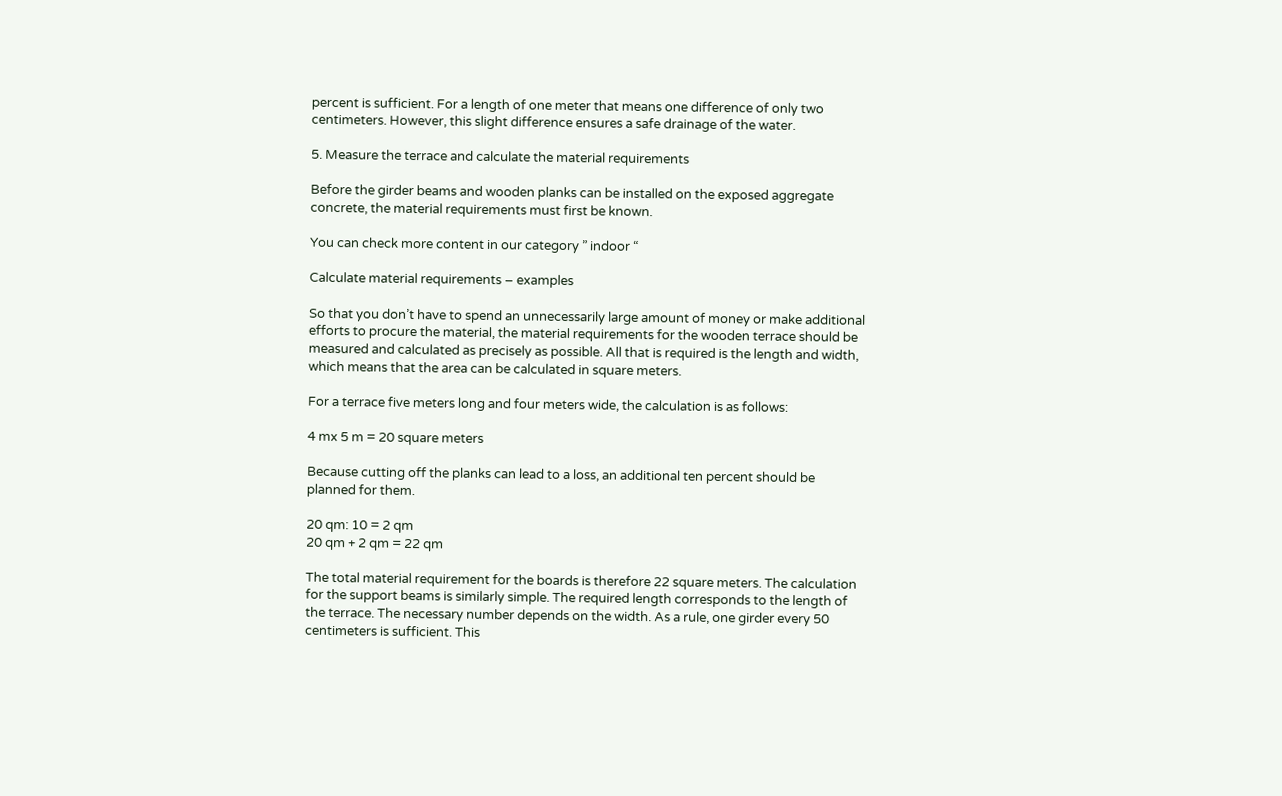percent is sufficient. For a length of one meter that means one difference of only two centimeters. However, this slight difference ensures a safe drainage of the water.

5. Measure the terrace and calculate the material requirements

Before the girder beams and wooden planks can be installed on the exposed aggregate concrete, the material requirements must first be known.

You can check more content in our category ” indoor “

Calculate material requirements – examples

So that you don’t have to spend an unnecessarily large amount of money or make additional efforts to procure the material, the material requirements for the wooden terrace should be measured and calculated as precisely as possible. All that is required is the length and width, which means that the area can be calculated in square meters.

For a terrace five meters long and four meters wide, the calculation is as follows:

4 mx 5 m = 20 square meters

Because cutting off the planks can lead to a loss, an additional ten percent should be planned for them.

20 qm: 10 = 2 qm
20 qm + 2 qm = 22 qm

The total material requirement for the boards is therefore 22 square meters. The calculation for the support beams is similarly simple. The required length corresponds to the length of the terrace. The necessary number depends on the width. As a rule, one girder every 50 centimeters is sufficient. This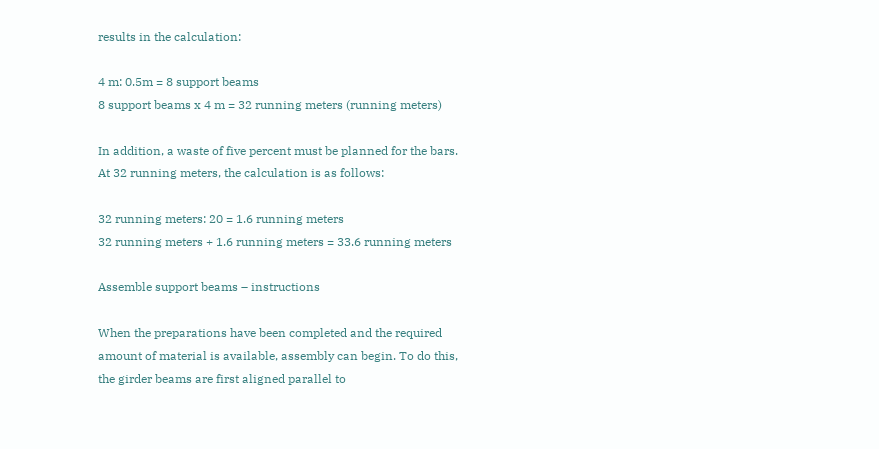results in the calculation:

4 m: 0.5m = 8 support beams
8 support beams x 4 m = 32 running meters (running meters)

In addition, a waste of five percent must be planned for the bars. At 32 running meters, the calculation is as follows:

32 running meters: 20 = 1.6 running meters
32 running meters + 1.6 running meters = 33.6 running meters

Assemble support beams – instructions

When the preparations have been completed and the required amount of material is available, assembly can begin. To do this, the girder beams are first aligned parallel to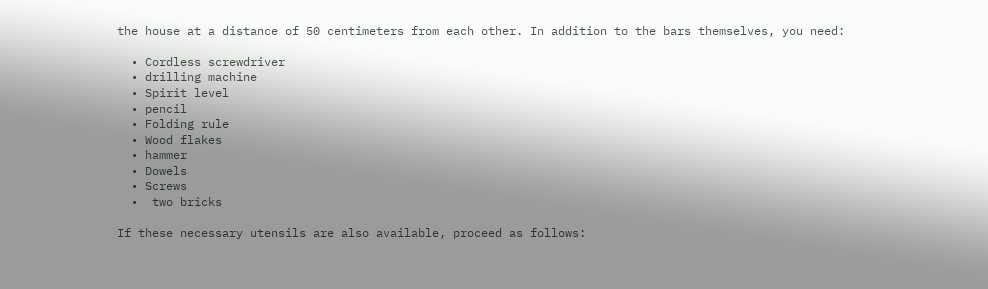the house at a distance of 50 centimeters from each other. In addition to the bars themselves, you need:

  • Cordless screwdriver
  • drilling machine
  • Spirit level
  • pencil
  • Folding rule
  • Wood flakes
  • hammer
  • Dowels
  • Screws
  •  two bricks

If these necessary utensils are also available, proceed as follows: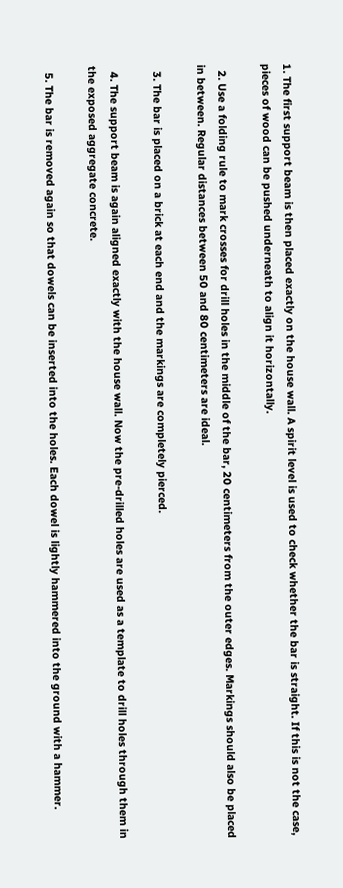1. The first support beam is then placed exactly on the house wall. A spirit level is used to check whether the bar is straight. If this is not the case, pieces of wood can be pushed underneath to align it horizontally.

  2. Use a folding rule to mark crosses for drill holes in the middle of the bar, 20 centimeters from the outer edges. Markings should also be placed in between. Regular distances between 50 and 80 centimeters are ideal.

  3. The bar is placed on a brick at each end and the markings are completely pierced.

  4. The support beam is again aligned exactly with the house wall. Now the pre-drilled holes are used as a template to drill holes through them in the exposed aggregate concrete.

  5. The bar is removed again so that dowels can be inserted into the holes. Each dowel is lightly hammered into the ground with a hammer.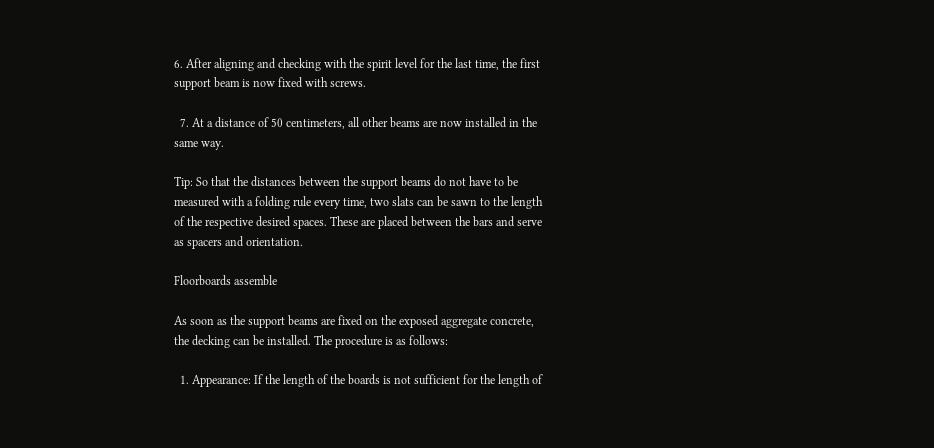6. After aligning and checking with the spirit level for the last time, the first support beam is now fixed with screws.

  7. At a distance of 50 centimeters, all other beams are now installed in the same way.

Tip: So that the distances between the support beams do not have to be measured with a folding rule every time, two slats can be sawn to the length of the respective desired spaces. These are placed between the bars and serve as spacers and orientation.

Floorboards assemble

As soon as the support beams are fixed on the exposed aggregate concrete, the decking can be installed. The procedure is as follows:

  1. Appearance: If the length of the boards is not sufficient for the length of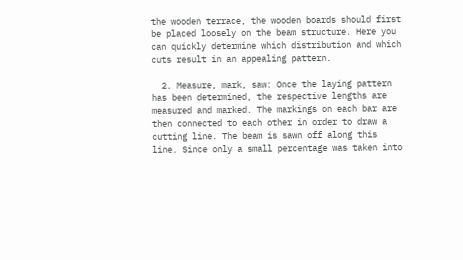the wooden terrace, the wooden boards should first be placed loosely on the beam structure. Here you can quickly determine which distribution and which cuts result in an appealing pattern.

  2. Measure, mark, saw: Once the laying pattern has been determined, the respective lengths are measured and marked. The markings on each bar are then connected to each other in order to draw a cutting line. The beam is sawn off along this line. Since only a small percentage was taken into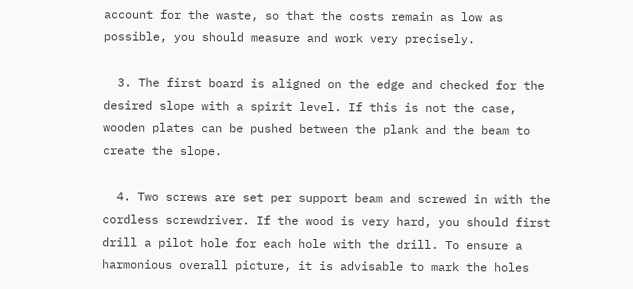account for the waste, so that the costs remain as low as possible, you should measure and work very precisely.

  3. The first board is aligned on the edge and checked for the desired slope with a spirit level. If this is not the case, wooden plates can be pushed between the plank and the beam to create the slope.

  4. Two screws are set per support beam and screwed in with the cordless screwdriver. If the wood is very hard, you should first drill a pilot hole for each hole with the drill. To ensure a harmonious overall picture, it is advisable to mark the holes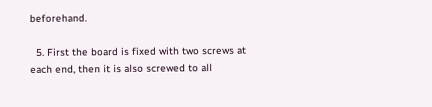beforehand.

  5. First the board is fixed with two screws at each end, then it is also screwed to all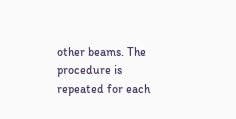other beams. The procedure is repeated for each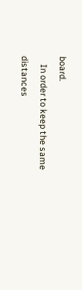board.
    In order to keep the same distances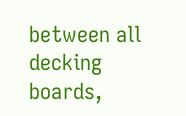between all decking boards,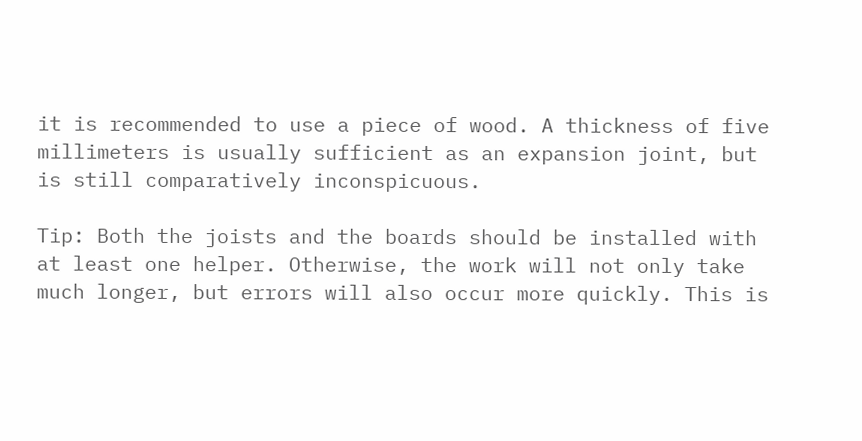it is recommended to use a piece of wood. A thickness of five millimeters is usually sufficient as an expansion joint, but is still comparatively inconspicuous.

Tip: Both the joists and the boards should be installed with at least one helper. Otherwise, the work will not only take much longer, but errors will also occur more quickly. This is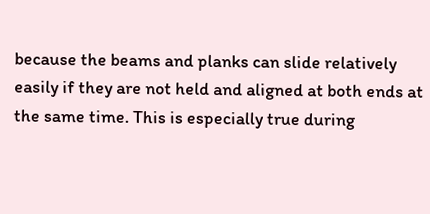because the beams and planks can slide relatively easily if they are not held and aligned at both ends at the same time. This is especially true during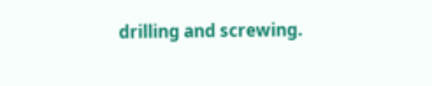drilling and screwing.